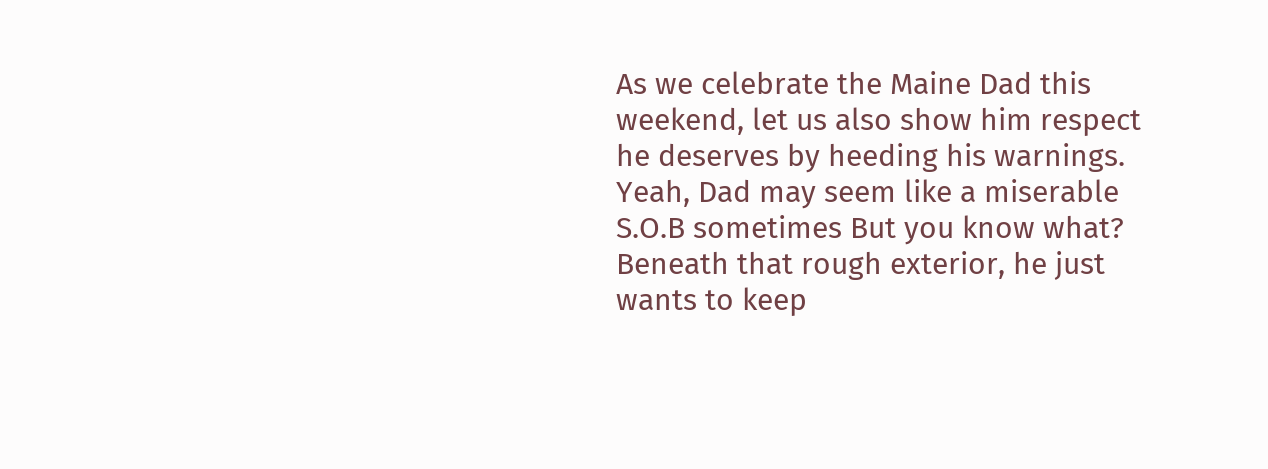As we celebrate the Maine Dad this weekend, let us also show him respect he deserves by heeding his warnings. Yeah, Dad may seem like a miserable S.O.B sometimes But you know what? Beneath that rough exterior, he just wants to keep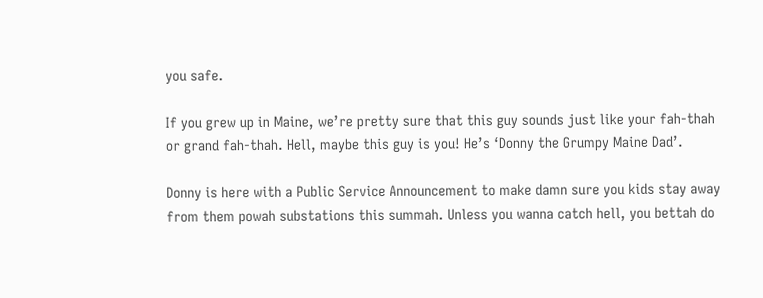you safe.

If you grew up in Maine, we’re pretty sure that this guy sounds just like your fah-thah or grand fah-thah. Hell, maybe this guy is you! He’s ‘Donny the Grumpy Maine Dad’.

Donny is here with a Public Service Announcement to make damn sure you kids stay away from them powah substations this summah. Unless you wanna catch hell, you bettah do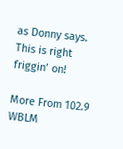as Donny says. This is right friggin’ on!

More From 102.9 WBLM